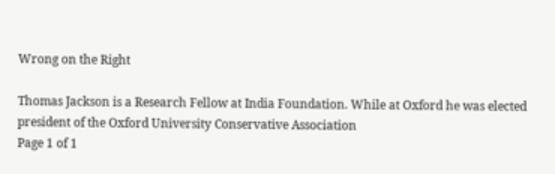Wrong on the Right

Thomas Jackson is a Research Fellow at India Foundation. While at Oxford he was elected president of the Oxford University Conservative Association
Page 1 of 1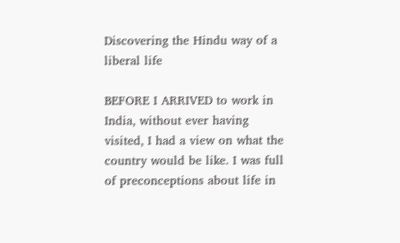Discovering the Hindu way of a liberal life

BEFORE I ARRIVED to work in India, without ever having visited, I had a view on what the country would be like. I was full of preconceptions about life in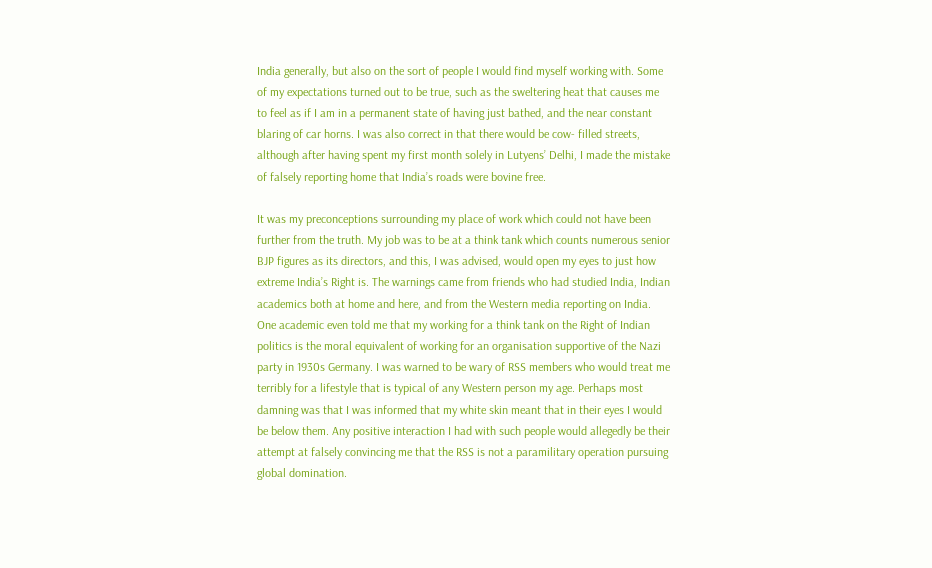India generally, but also on the sort of people I would find myself working with. Some of my expectations turned out to be true, such as the sweltering heat that causes me to feel as if I am in a permanent state of having just bathed, and the near constant blaring of car horns. I was also correct in that there would be cow- filled streets, although after having spent my first month solely in Lutyens’ Delhi, I made the mistake of falsely reporting home that India’s roads were bovine free.

It was my preconceptions surrounding my place of work which could not have been further from the truth. My job was to be at a think tank which counts numerous senior BJP figures as its directors, and this, I was advised, would open my eyes to just how extreme India’s Right is. The warnings came from friends who had studied India, Indian academics both at home and here, and from the Western media reporting on India. One academic even told me that my working for a think tank on the Right of Indian politics is the moral equivalent of working for an organisation supportive of the Nazi party in 1930s Germany. I was warned to be wary of RSS members who would treat me terribly for a lifestyle that is typical of any Western person my age. Perhaps most damning was that I was informed that my white skin meant that in their eyes I would be below them. Any positive interaction I had with such people would allegedly be their attempt at falsely convincing me that the RSS is not a paramilitary operation pursuing global domination.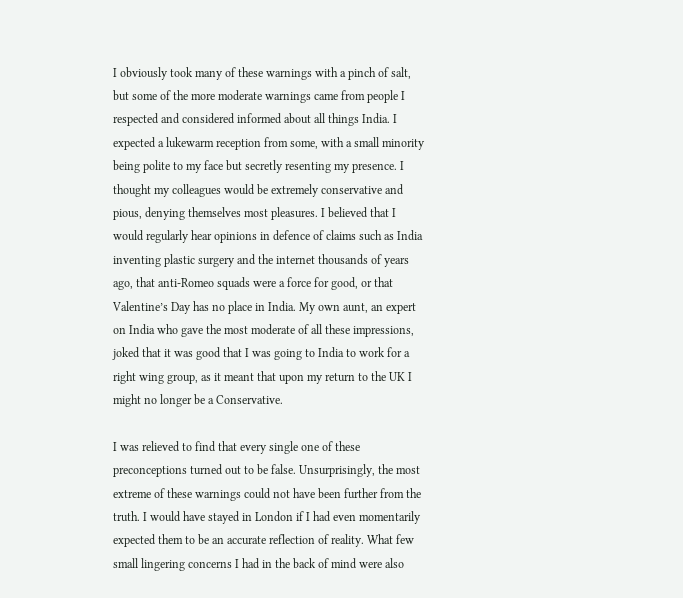I obviously took many of these warnings with a pinch of salt, but some of the more moderate warnings came from people I respected and considered informed about all things India. I expected a lukewarm reception from some, with a small minority being polite to my face but secretly resenting my presence. I thought my colleagues would be extremely conservative and pious, denying themselves most pleasures. I believed that I would regularly hear opinions in defence of claims such as India inventing plastic surgery and the internet thousands of years ago, that anti-Romeo squads were a force for good, or that Valentine’s Day has no place in India. My own aunt, an expert on India who gave the most moderate of all these impressions, joked that it was good that I was going to India to work for a right wing group, as it meant that upon my return to the UK I might no longer be a Conservative.

I was relieved to find that every single one of these preconceptions turned out to be false. Unsurprisingly, the most extreme of these warnings could not have been further from the truth. I would have stayed in London if I had even momentarily expected them to be an accurate reflection of reality. What few small lingering concerns I had in the back of mind were also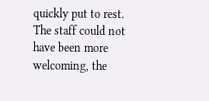quickly put to rest. The staff could not have been more welcoming, the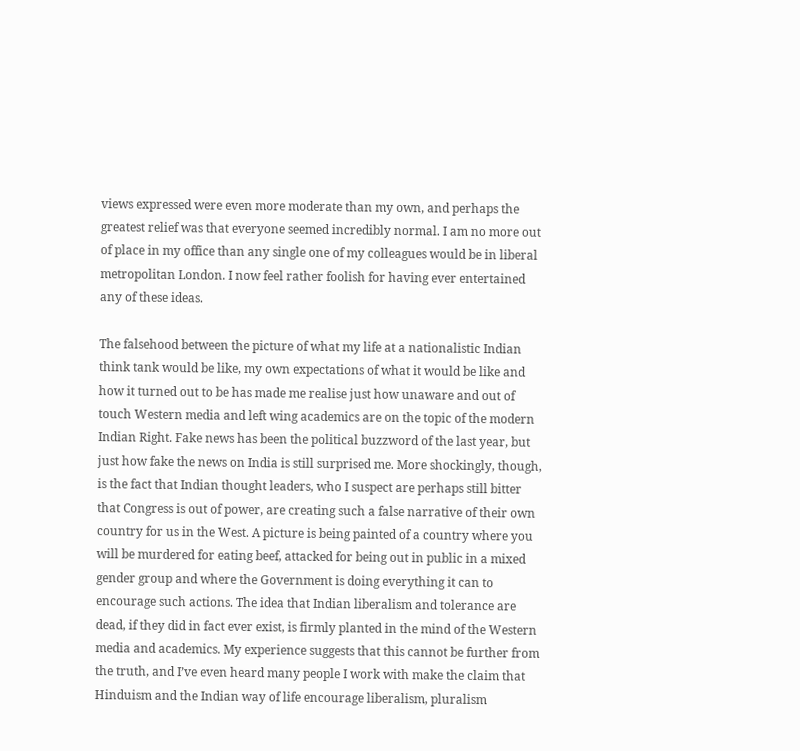views expressed were even more moderate than my own, and perhaps the greatest relief was that everyone seemed incredibly normal. I am no more out of place in my office than any single one of my colleagues would be in liberal metropolitan London. I now feel rather foolish for having ever entertained any of these ideas.

The falsehood between the picture of what my life at a nationalistic Indian think tank would be like, my own expectations of what it would be like and how it turned out to be has made me realise just how unaware and out of touch Western media and left wing academics are on the topic of the modern Indian Right. Fake news has been the political buzzword of the last year, but just how fake the news on India is still surprised me. More shockingly, though, is the fact that Indian thought leaders, who I suspect are perhaps still bitter that Congress is out of power, are creating such a false narrative of their own country for us in the West. A picture is being painted of a country where you will be murdered for eating beef, attacked for being out in public in a mixed gender group and where the Government is doing everything it can to encourage such actions. The idea that Indian liberalism and tolerance are dead, if they did in fact ever exist, is firmly planted in the mind of the Western media and academics. My experience suggests that this cannot be further from the truth, and I’ve even heard many people I work with make the claim that Hinduism and the Indian way of life encourage liberalism, pluralism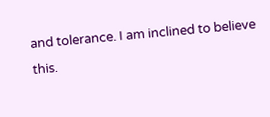and tolerance. I am inclined to believe this.